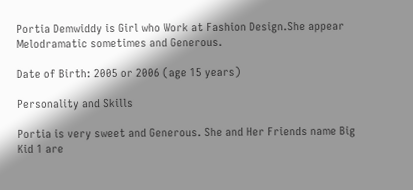Portia Demwiddy is Girl who Work at Fashion Design.She appear Melodramatic sometimes and Generous.

Date of Birth: 2005 or 2006 (age 15 years)

Personality and Skills

Portia is very sweet and Generous. She and Her Friends name Big Kid 1 are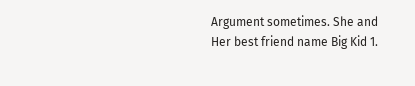Argument sometimes. She and Her best friend name Big Kid 1.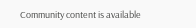Community content is available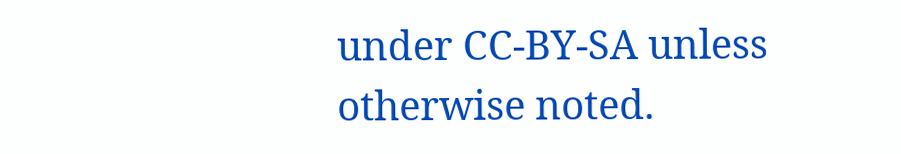under CC-BY-SA unless otherwise noted.